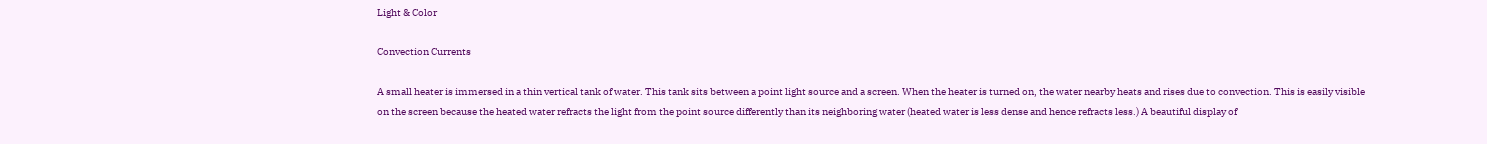Light & Color

Convection Currents

A small heater is immersed in a thin vertical tank of water. This tank sits between a point light source and a screen. When the heater is turned on, the water nearby heats and rises due to convection. This is easily visible on the screen because the heated water refracts the light from the point source differently than its neighboring water (heated water is less dense and hence refracts less.) A beautiful display of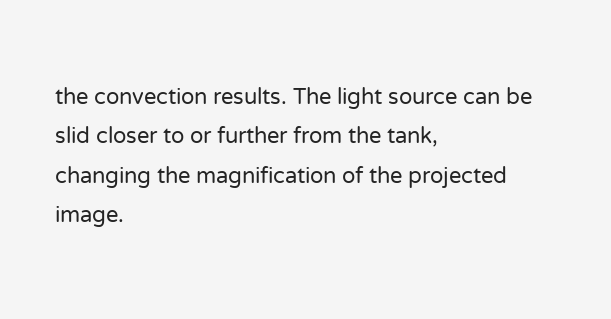the convection results. The light source can be slid closer to or further from the tank, changing the magnification of the projected image.